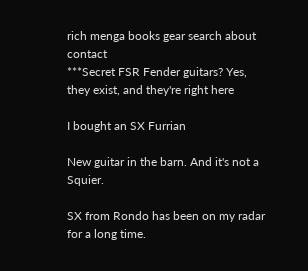rich menga books gear search about contact
***Secret FSR Fender guitars? Yes, they exist, and they're right here

I bought an SX Furrian

New guitar in the barn. And it's not a Squier.

SX from Rondo has been on my radar for a long time.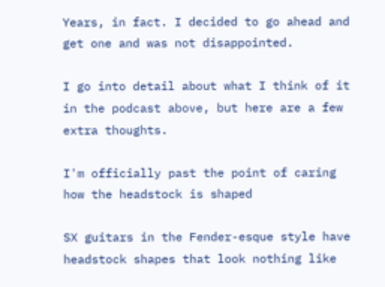Years, in fact. I decided to go ahead and get one and was not disappointed.

I go into detail about what I think of it in the podcast above, but here are a few extra thoughts.

I'm officially past the point of caring how the headstock is shaped

SX guitars in the Fender-esque style have headstock shapes that look nothing like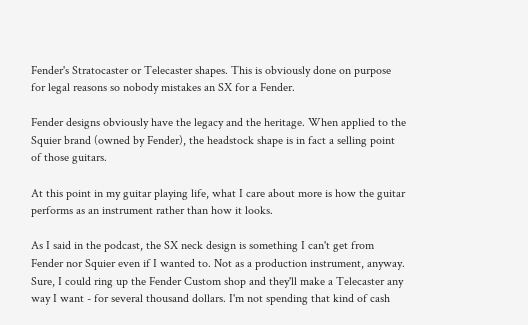Fender's Stratocaster or Telecaster shapes. This is obviously done on purpose for legal reasons so nobody mistakes an SX for a Fender.

Fender designs obviously have the legacy and the heritage. When applied to the Squier brand (owned by Fender), the headstock shape is in fact a selling point of those guitars.

At this point in my guitar playing life, what I care about more is how the guitar performs as an instrument rather than how it looks.

As I said in the podcast, the SX neck design is something I can't get from Fender nor Squier even if I wanted to. Not as a production instrument, anyway. Sure, I could ring up the Fender Custom shop and they'll make a Telecaster any way I want - for several thousand dollars. I'm not spending that kind of cash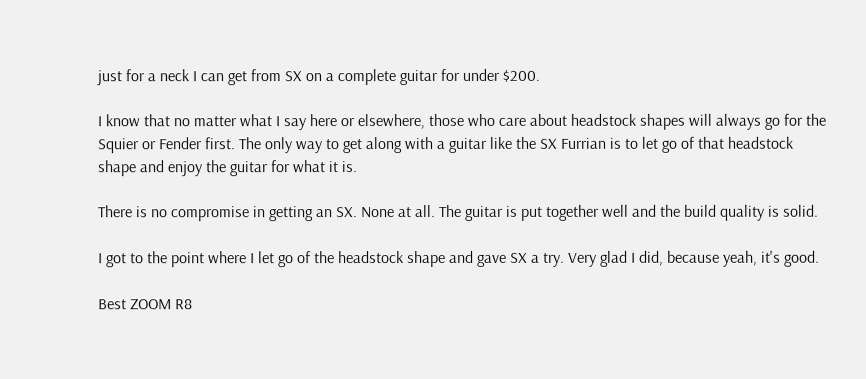just for a neck I can get from SX on a complete guitar for under $200.

I know that no matter what I say here or elsewhere, those who care about headstock shapes will always go for the Squier or Fender first. The only way to get along with a guitar like the SX Furrian is to let go of that headstock shape and enjoy the guitar for what it is.

There is no compromise in getting an SX. None at all. The guitar is put together well and the build quality is solid.

I got to the point where I let go of the headstock shape and gave SX a try. Very glad I did, because yeah, it's good.

Best ZOOM R8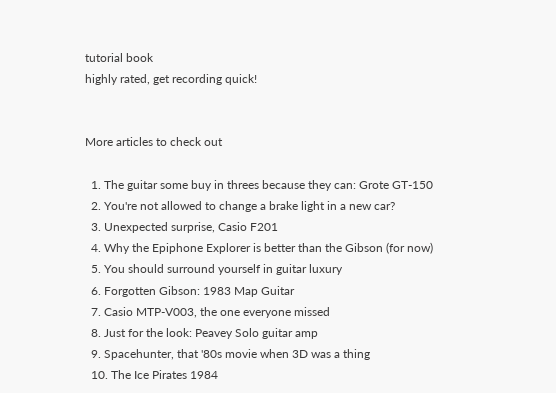tutorial book
highly rated, get recording quick!


More articles to check out

  1. The guitar some buy in threes because they can: Grote GT-150
  2. You're not allowed to change a brake light in a new car?
  3. Unexpected surprise, Casio F201
  4. Why the Epiphone Explorer is better than the Gibson (for now)
  5. You should surround yourself in guitar luxury
  6. Forgotten Gibson: 1983 Map Guitar
  7. Casio MTP-V003, the one everyone missed
  8. Just for the look: Peavey Solo guitar amp
  9. Spacehunter, that '80s movie when 3D was a thing
  10. The Ice Pirates 1984